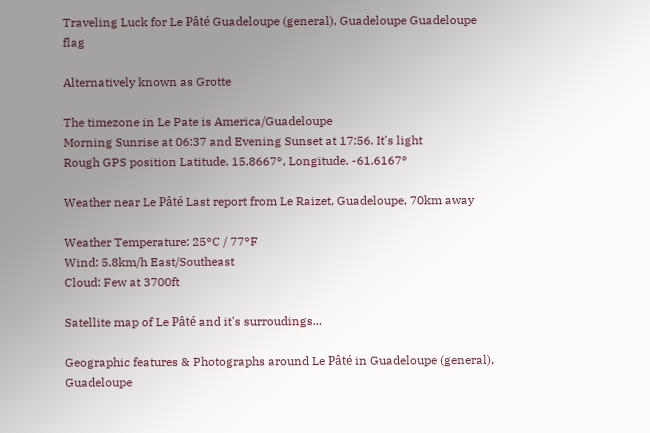Traveling Luck for Le Pâté Guadeloupe (general), Guadeloupe Guadeloupe flag

Alternatively known as Grotte

The timezone in Le Pate is America/Guadeloupe
Morning Sunrise at 06:37 and Evening Sunset at 17:56. It's light
Rough GPS position Latitude. 15.8667°, Longitude. -61.6167°

Weather near Le Pâté Last report from Le Raizet, Guadeloupe, 70km away

Weather Temperature: 25°C / 77°F
Wind: 5.8km/h East/Southeast
Cloud: Few at 3700ft

Satellite map of Le Pâté and it's surroudings...

Geographic features & Photographs around Le Pâté in Guadeloupe (general), Guadeloupe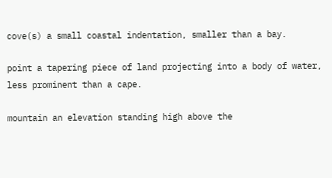cove(s) a small coastal indentation, smaller than a bay.

point a tapering piece of land projecting into a body of water, less prominent than a cape.

mountain an elevation standing high above the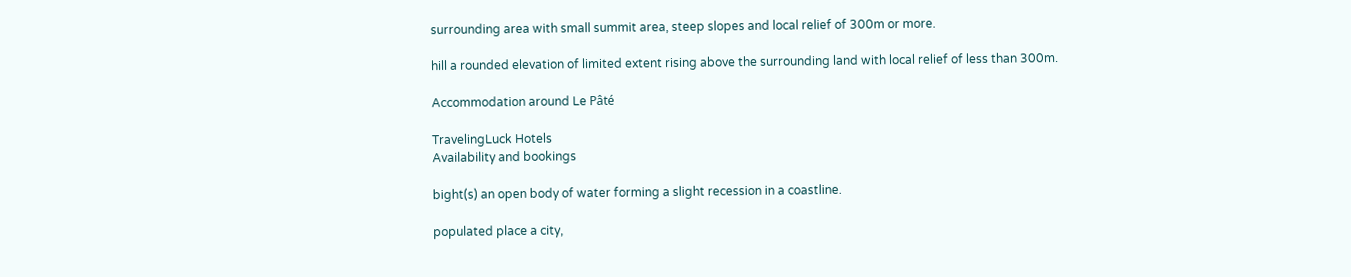surrounding area with small summit area, steep slopes and local relief of 300m or more.

hill a rounded elevation of limited extent rising above the surrounding land with local relief of less than 300m.

Accommodation around Le Pâté

TravelingLuck Hotels
Availability and bookings

bight(s) an open body of water forming a slight recession in a coastline.

populated place a city,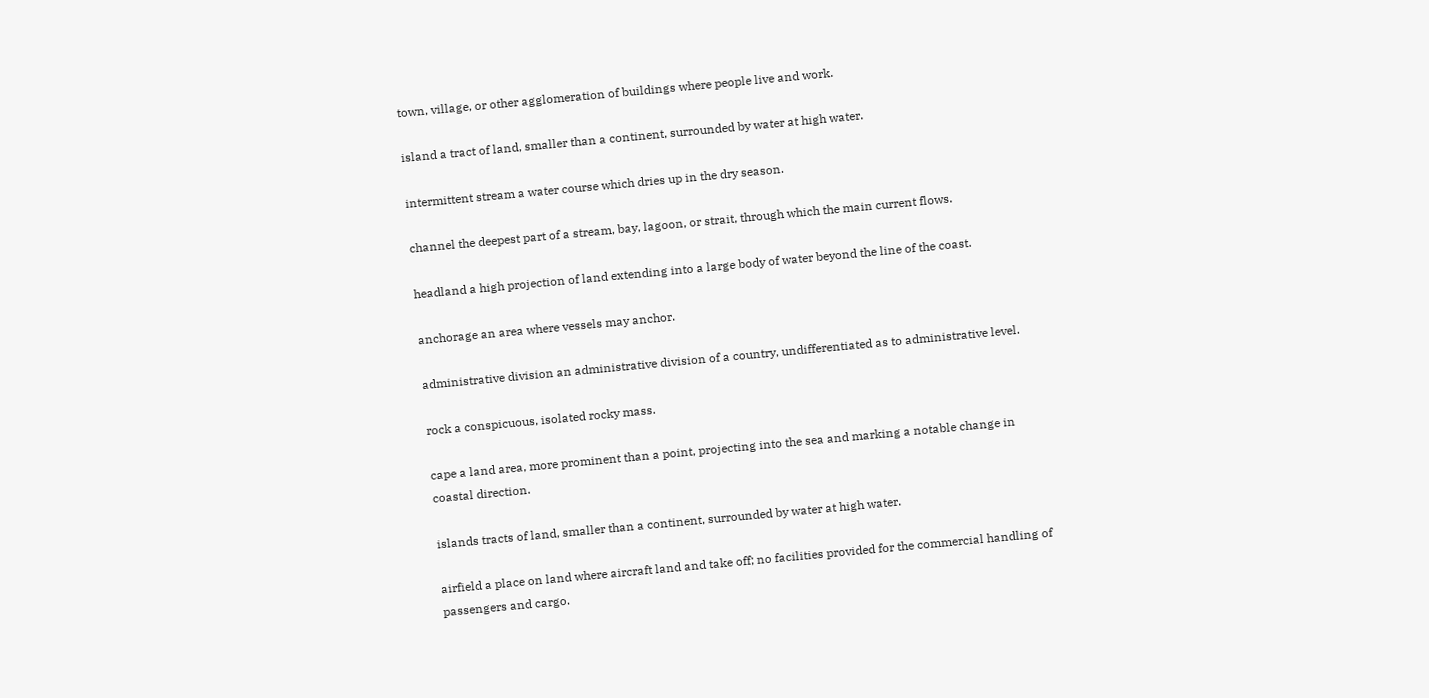town, village, or other agglomeration of buildings where people live and work.

island a tract of land, smaller than a continent, surrounded by water at high water.

intermittent stream a water course which dries up in the dry season.

channel the deepest part of a stream, bay, lagoon, or strait, through which the main current flows.

headland a high projection of land extending into a large body of water beyond the line of the coast.

anchorage an area where vessels may anchor.

administrative division an administrative division of a country, undifferentiated as to administrative level.

rock a conspicuous, isolated rocky mass.

cape a land area, more prominent than a point, projecting into the sea and marking a notable change in coastal direction.

islands tracts of land, smaller than a continent, surrounded by water at high water.

airfield a place on land where aircraft land and take off; no facilities provided for the commercial handling of passengers and cargo.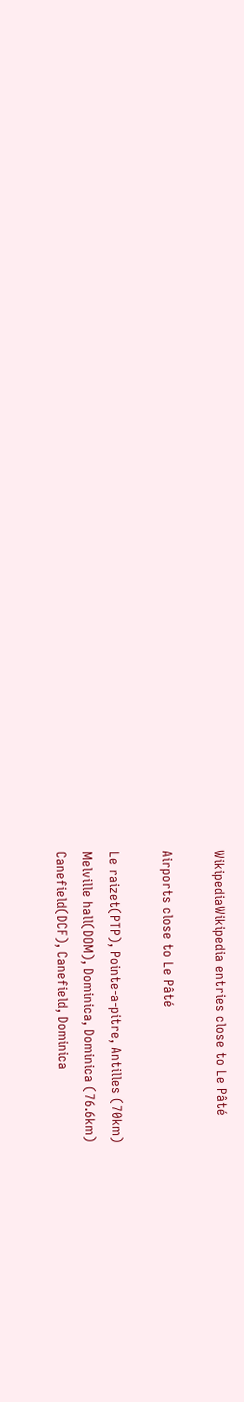WikipediaWikipedia entries close to Le Pâté

Airports close to Le Pâté

Le raizet(PTP), Pointe-a-pitre, Antilles (70km)
Melville hall(DOM), Dominica, Dominica (76.6km)
Canefield(DCF), Canefield, Dominica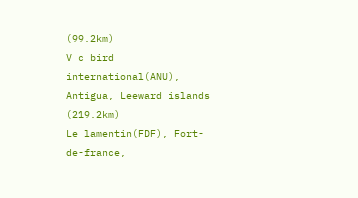(99.2km)
V c bird international(ANU), Antigua, Leeward islands (219.2km)
Le lamentin(FDF), Fort-de-france,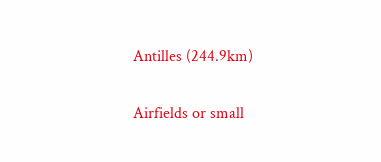Antilles (244.9km)

Airfields or small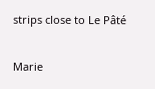strips close to Le Pâté

Marie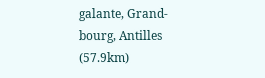galante, Grand-bourg, Antilles (57.9km)